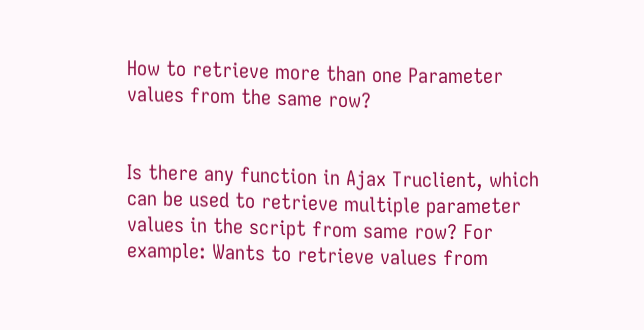How to retrieve more than one Parameter values from the same row?


Is there any function in Ajax Truclient, which can be used to retrieve multiple parameter values in the script from same row? For example: Wants to retrieve values from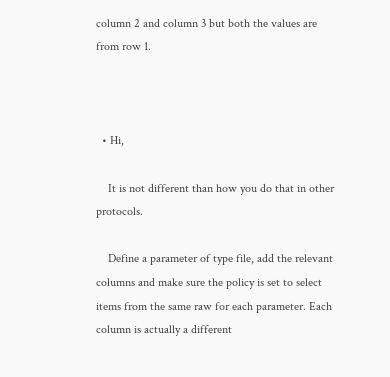column 2 and column 3 but both the values are from row 1.



  • Hi,

    It is not different than how you do that in other protocols.

    Define a parameter of type file, add the relevant columns and make sure the policy is set to select items from the same raw for each parameter. Each column is actually a different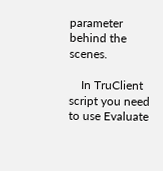parameter behind the scenes.

    In TruClient script you need to use Evaluate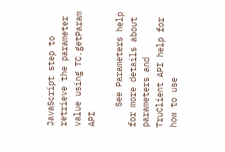JavaScript step to retrieve the parameter value using TC.getParam API

    See Parameters help for more details about parameters and TruClient API help for how to use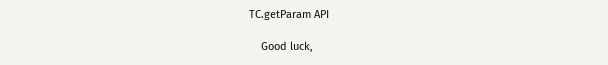TC.getParam API

    Good luck,